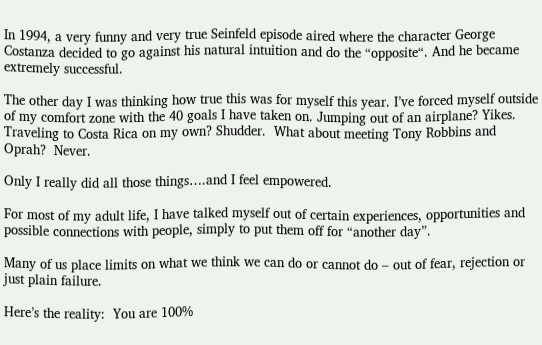In 1994, a very funny and very true Seinfeld episode aired where the character George Costanza decided to go against his natural intuition and do the “opposite“. And he became extremely successful.

The other day I was thinking how true this was for myself this year. I’ve forced myself outside of my comfort zone with the 40 goals I have taken on. Jumping out of an airplane? Yikes.  Traveling to Costa Rica on my own? Shudder.  What about meeting Tony Robbins and Oprah?  Never.

Only I really did all those things….and I feel empowered.

For most of my adult life, I have talked myself out of certain experiences, opportunities and possible connections with people, simply to put them off for “another day”.

Many of us place limits on what we think we can do or cannot do – out of fear, rejection or just plain failure.

Here’s the reality:  You are 100%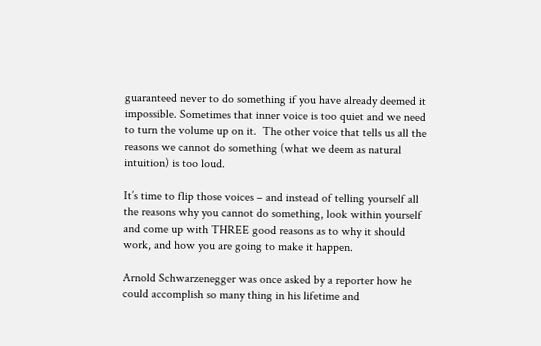guaranteed never to do something if you have already deemed it impossible. Sometimes that inner voice is too quiet and we need to turn the volume up on it.  The other voice that tells us all the reasons we cannot do something (what we deem as natural intuition) is too loud.

It’s time to flip those voices – and instead of telling yourself all the reasons why you cannot do something, look within yourself and come up with THREE good reasons as to why it should work, and how you are going to make it happen.

Arnold Schwarzenegger was once asked by a reporter how he could accomplish so many thing in his lifetime and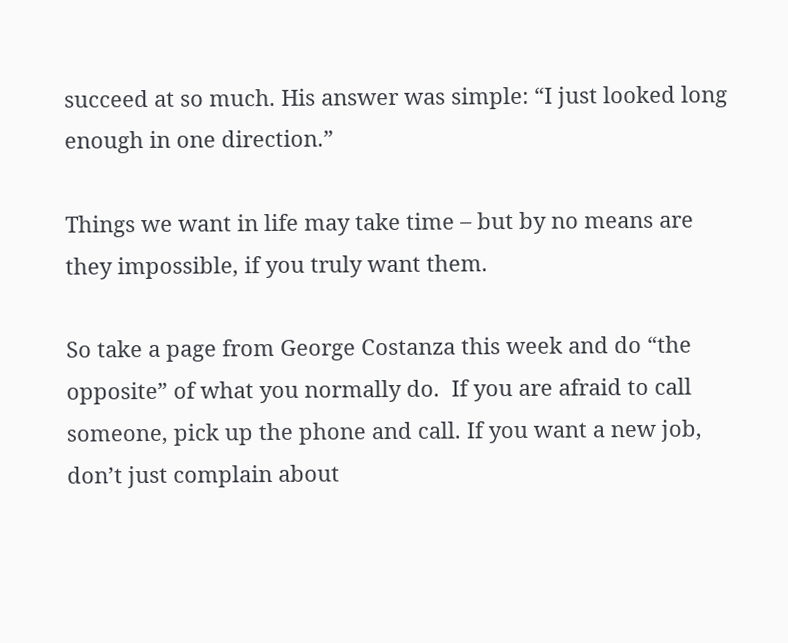succeed at so much. His answer was simple: “I just looked long enough in one direction.”

Things we want in life may take time – but by no means are they impossible, if you truly want them.

So take a page from George Costanza this week and do “the opposite” of what you normally do.  If you are afraid to call someone, pick up the phone and call. If you want a new job, don’t just complain about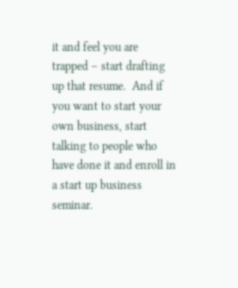it and feel you are trapped – start drafting up that resume.  And if you want to start your own business, start talking to people who have done it and enroll in a start up business seminar.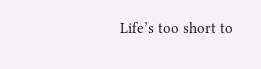Life’s too short to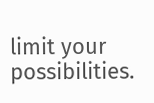limit your possibilities.